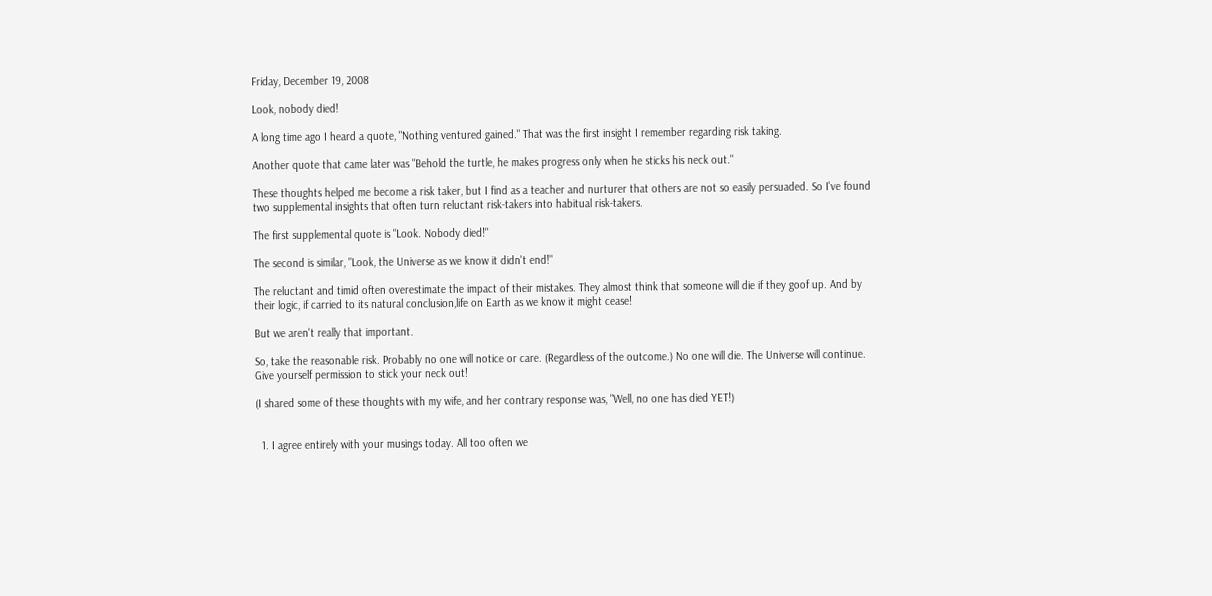Friday, December 19, 2008

Look, nobody died!

A long time ago I heard a quote, "Nothing ventured gained." That was the first insight I remember regarding risk taking.

Another quote that came later was "Behold the turtle, he makes progress only when he sticks his neck out."

These thoughts helped me become a risk taker, but I find as a teacher and nurturer that others are not so easily persuaded. So I've found two supplemental insights that often turn reluctant risk-takers into habitual risk-takers.

The first supplemental quote is "Look. Nobody died!"

The second is similar, "Look, the Universe as we know it didn't end!"

The reluctant and timid often overestimate the impact of their mistakes. They almost think that someone will die if they goof up. And by their logic, if carried to its natural conclusion,life on Earth as we know it might cease!

But we aren't really that important.

So, take the reasonable risk. Probably no one will notice or care. (Regardless of the outcome.) No one will die. The Universe will continue. Give yourself permission to stick your neck out!

(I shared some of these thoughts with my wife, and her contrary response was, "Well, no one has died YET!)


  1. I agree entirely with your musings today. All too often we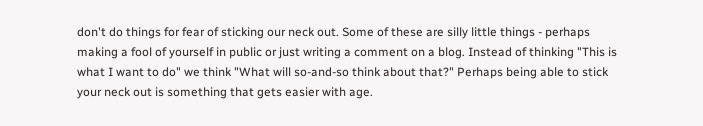don't do things for fear of sticking our neck out. Some of these are silly little things - perhaps making a fool of yourself in public or just writing a comment on a blog. Instead of thinking "This is what I want to do" we think "What will so-and-so think about that?" Perhaps being able to stick your neck out is something that gets easier with age.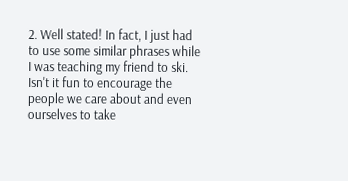2. Well stated! In fact, I just had to use some similar phrases while I was teaching my friend to ski. Isn't it fun to encourage the people we care about and even ourselves to take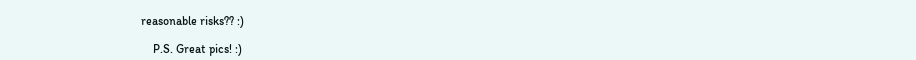reasonable risks?? :)

    P.S. Great pics! :)